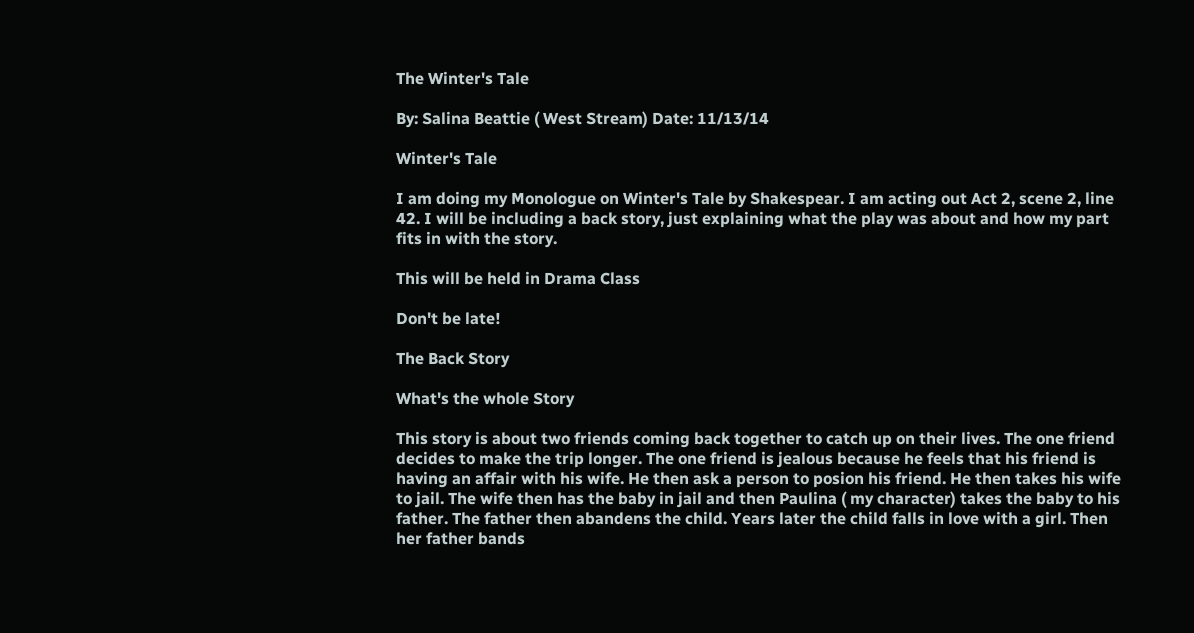The Winter's Tale

By: Salina Beattie ( West Stream) Date: 11/13/14

Winter's Tale

I am doing my Monologue on Winter's Tale by Shakespear. I am acting out Act 2, scene 2, line 42. I will be including a back story, just explaining what the play was about and how my part fits in with the story.

This will be held in Drama Class

Don't be late!

The Back Story

What's the whole Story

This story is about two friends coming back together to catch up on their lives. The one friend decides to make the trip longer. The one friend is jealous because he feels that his friend is having an affair with his wife. He then ask a person to posion his friend. He then takes his wife to jail. The wife then has the baby in jail and then Paulina ( my character) takes the baby to his father. The father then abandens the child. Years later the child falls in love with a girl. Then her father bands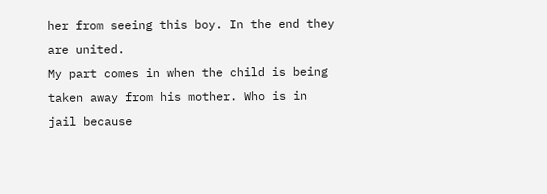her from seeing this boy. In the end they are united.
My part comes in when the child is being taken away from his mother. Who is in jail because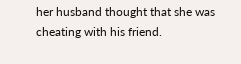her husband thought that she was cheating with his friend.